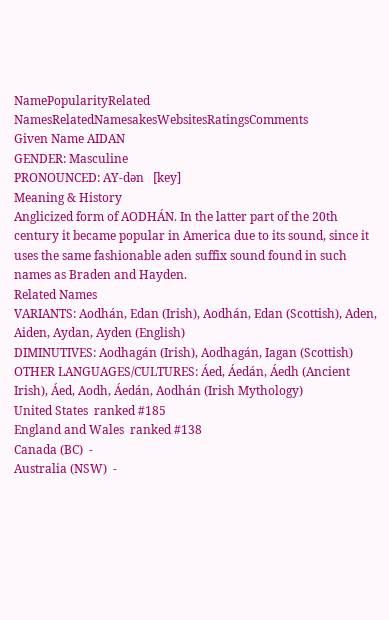NamePopularityRelated NamesRelatedNamesakesWebsitesRatingsComments
Given Name AIDAN
GENDER: Masculine
PRONOUNCED: AY-dən   [key]
Meaning & History
Anglicized form of AODHÁN. In the latter part of the 20th century it became popular in America due to its sound, since it uses the same fashionable aden suffix sound found in such names as Braden and Hayden.
Related Names
VARIANTS: Aodhán, Edan (Irish), Aodhán, Edan (Scottish), Aden, Aiden, Aydan, Ayden (English)
DIMINUTIVES: Aodhagán (Irish), Aodhagán, Iagan (Scottish)
OTHER LANGUAGES/CULTURES: Áed, Áedán, Áedh (Ancient Irish), Áed, Aodh, Áedán, Aodhán (Irish Mythology)
United States  ranked #185
England and Wales  ranked #138
Canada (BC)  -
Australia (NSW)  -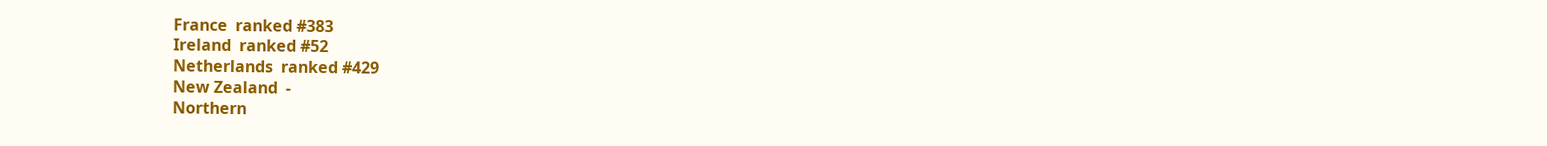France  ranked #383
Ireland  ranked #52
Netherlands  ranked #429
New Zealand  -
Northern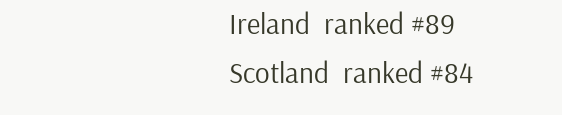Ireland  ranked #89
Scotland  ranked #84